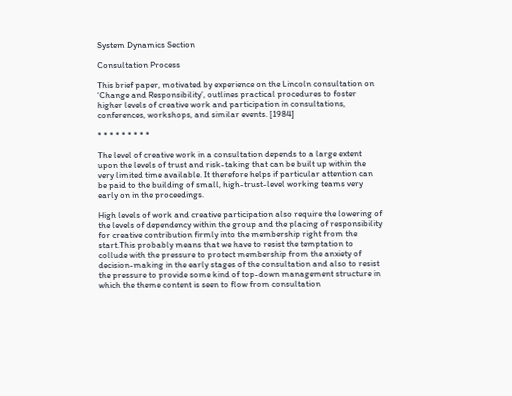System Dynamics Section

Consultation Process

This brief paper, motivated by experience on the Lincoln consultation on ‘Change and Responsibility’, outlines practical procedures to foster higher levels of creative work and participation in consultations, conferences, workshops, and similar events. [1984]

* * * * * * * * *

The level of creative work in a consultation depends to a large extent upon the levels of trust and risk-taking that can be built up within the very limited time available. It therefore helps if particular attention can be paid to the building of small, high-trust-level working teams very early on in the proceedings.

High levels of work and creative participation also require the lowering of the levels of dependency within the group and the placing of responsibility for creative contribution firmly into the membership right from the start.This probably means that we have to resist the temptation to collude with the pressure to protect membership from the anxiety of decision-making in the early stages of the consultation and also to resist the pressure to provide some kind of top-down management structure in which the theme content is seen to flow from consultation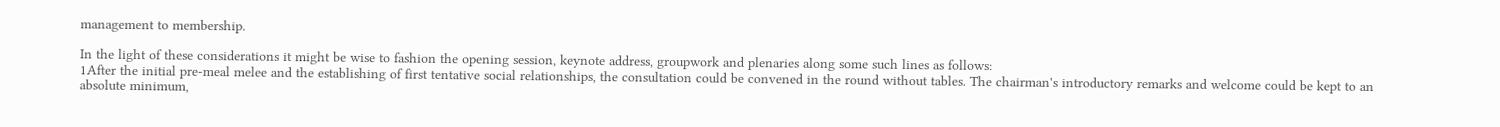management to membership.

In the light of these considerations it might be wise to fashion the opening session, keynote address, groupwork and plenaries along some such lines as follows:
1After the initial pre-meal melee and the establishing of first tentative social relationships, the consultation could be convened in the round without tables. The chairman's introductory remarks and welcome could be kept to an absolute minimum,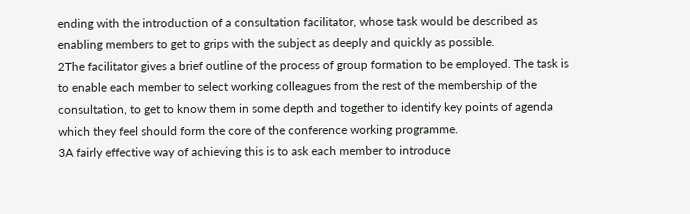ending with the introduction of a consultation facilitator, whose task would be described as enabling members to get to grips with the subject as deeply and quickly as possible.
2The facilitator gives a brief outline of the process of group formation to be employed. The task is to enable each member to select working colleagues from the rest of the membership of the consultation, to get to know them in some depth and together to identify key points of agenda which they feel should form the core of the conference working programme.
3A fairly effective way of achieving this is to ask each member to introduce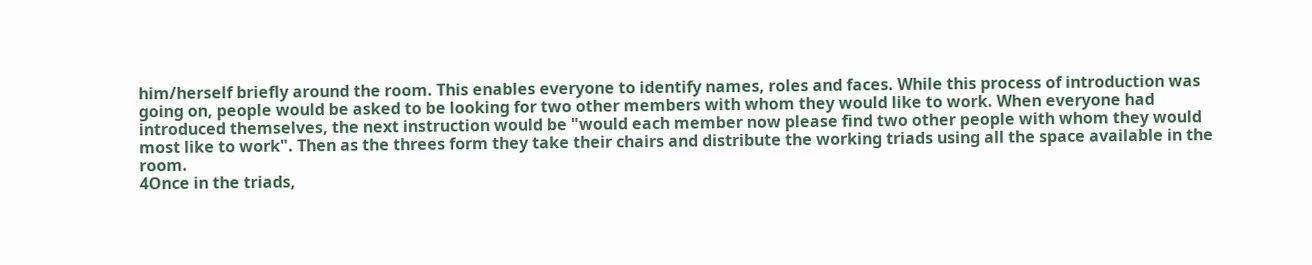him/herself briefly around the room. This enables everyone to identify names, roles and faces. While this process of introduction was going on, people would be asked to be looking for two other members with whom they would like to work. When everyone had introduced themselves, the next instruction would be "would each member now please find two other people with whom they would most like to work". Then as the threes form they take their chairs and distribute the working triads using all the space available in the room.
4Once in the triads,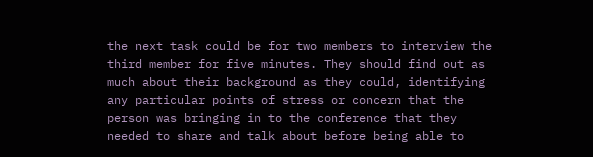the next task could be for two members to interview the third member for five minutes. They should find out as much about their background as they could, identifying any particular points of stress or concern that the person was bringing in to the conference that they needed to share and talk about before being able to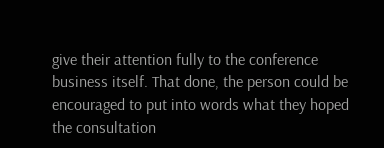give their attention fully to the conference business itself. That done, the person could be encouraged to put into words what they hoped the consultation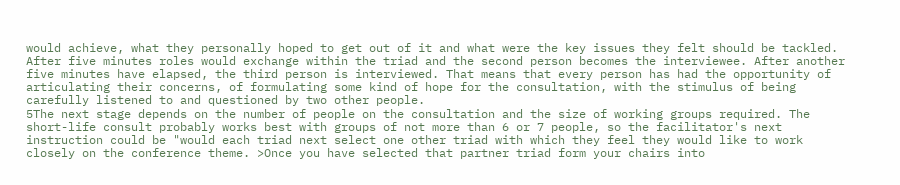would achieve, what they personally hoped to get out of it and what were the key issues they felt should be tackled. After five minutes roles would exchange within the triad and the second person becomes the interviewee. After another five minutes have elapsed, the third person is interviewed. That means that every person has had the opportunity of articulating their concerns, of formulating some kind of hope for the consultation, with the stimulus of being carefully listened to and questioned by two other people.
5The next stage depends on the number of people on the consultation and the size of working groups required. The short-life consult probably works best with groups of not more than 6 or 7 people, so the facilitator's next instruction could be "would each triad next select one other triad with which they feel they would like to work closely on the conference theme. >Once you have selected that partner triad form your chairs into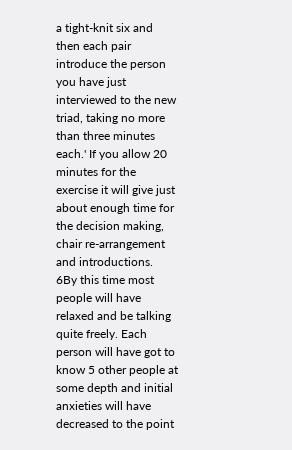a tight-knit six and then each pair introduce the person you have just interviewed to the new triad, taking no more than three minutes each.' If you allow 20 minutes for the exercise it will give just about enough time for the decision making, chair re-arrangement and introductions.
6By this time most people will have relaxed and be talking quite freely. Each person will have got to know 5 other people at some depth and initial anxieties will have decreased to the point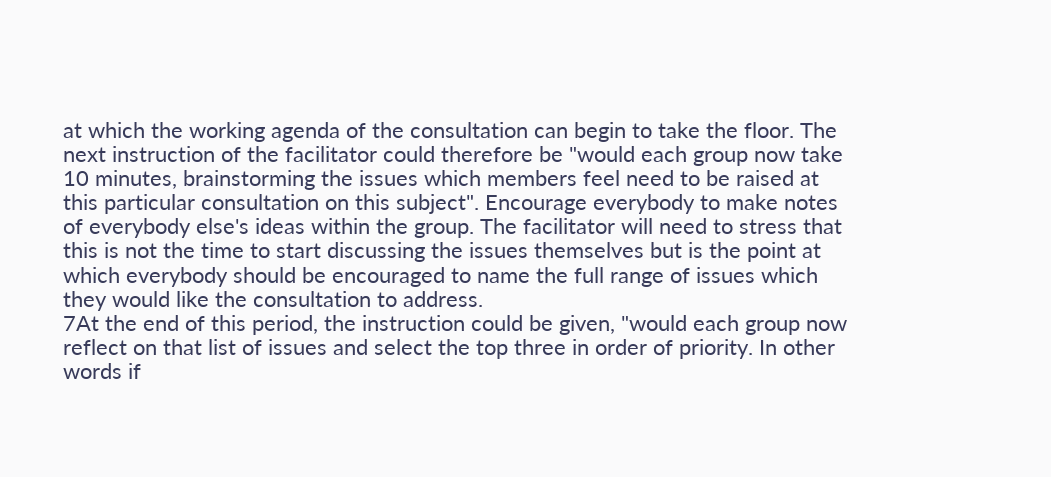at which the working agenda of the consultation can begin to take the floor. The next instruction of the facilitator could therefore be "would each group now take 10 minutes, brainstorming the issues which members feel need to be raised at this particular consultation on this subject". Encourage everybody to make notes of everybody else's ideas within the group. The facilitator will need to stress that this is not the time to start discussing the issues themselves but is the point at which everybody should be encouraged to name the full range of issues which they would like the consultation to address.
7At the end of this period, the instruction could be given, "would each group now reflect on that list of issues and select the top three in order of priority. In other words if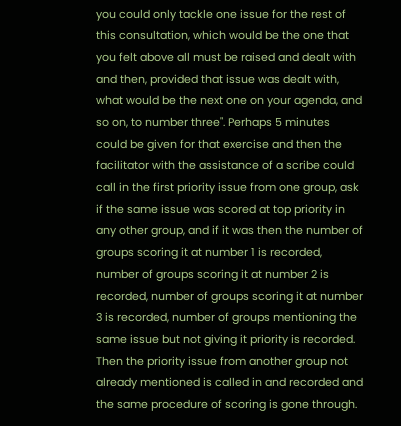you could only tackle one issue for the rest of this consultation, which would be the one that you felt above all must be raised and dealt with and then, provided that issue was dealt with, what would be the next one on your agenda, and so on, to number three". Perhaps 5 minutes could be given for that exercise and then the facilitator with the assistance of a scribe could call in the first priority issue from one group, ask if the same issue was scored at top priority in any other group, and if it was then the number of groups scoring it at number 1 is recorded, number of groups scoring it at number 2 is recorded, number of groups scoring it at number 3 is recorded, number of groups mentioning the same issue but not giving it priority is recorded. Then the priority issue from another group not already mentioned is called in and recorded and the same procedure of scoring is gone through.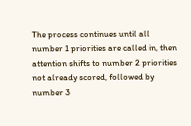The process continues until all number 1 priorities are called in, then attention shifts to number 2 priorities not already scored, followed by number 3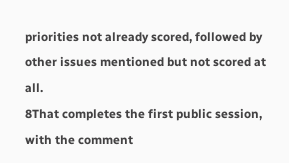priorities not already scored, followed by other issues mentioned but not scored at all.
8That completes the first public session, with the comment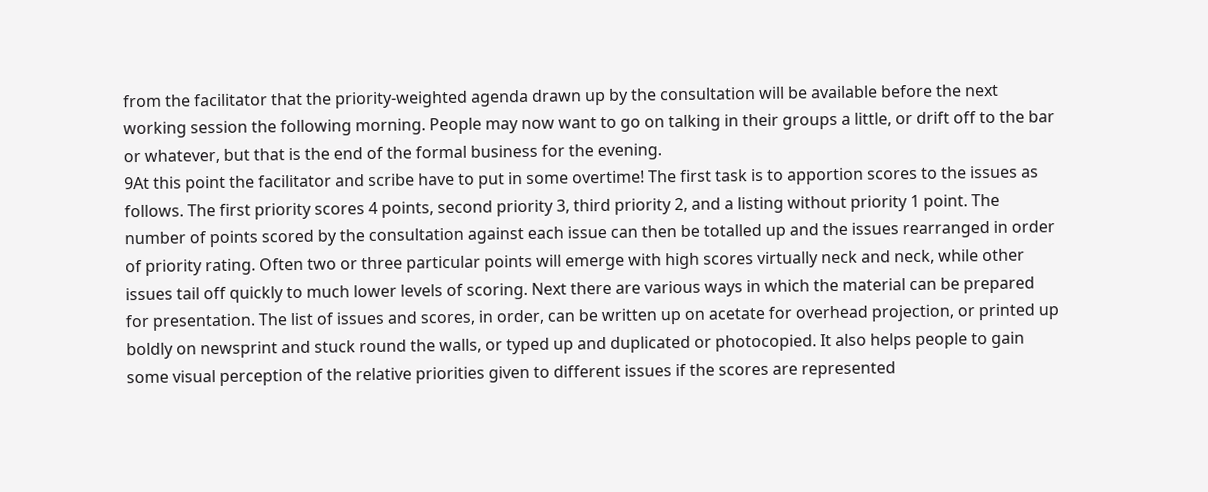from the facilitator that the priority-weighted agenda drawn up by the consultation will be available before the next working session the following morning. People may now want to go on talking in their groups a little, or drift off to the bar or whatever, but that is the end of the formal business for the evening.
9At this point the facilitator and scribe have to put in some overtime! The first task is to apportion scores to the issues as follows. The first priority scores 4 points, second priority 3, third priority 2, and a listing without priority 1 point. The number of points scored by the consultation against each issue can then be totalled up and the issues rearranged in order of priority rating. Often two or three particular points will emerge with high scores virtually neck and neck, while other issues tail off quickly to much lower levels of scoring. Next there are various ways in which the material can be prepared for presentation. The list of issues and scores, in order, can be written up on acetate for overhead projection, or printed up boldly on newsprint and stuck round the walls, or typed up and duplicated or photocopied. It also helps people to gain some visual perception of the relative priorities given to different issues if the scores are represented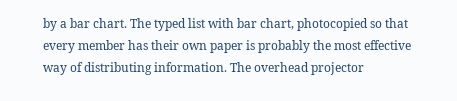by a bar chart. The typed list with bar chart, photocopied so that every member has their own paper is probably the most effective way of distributing information. The overhead projector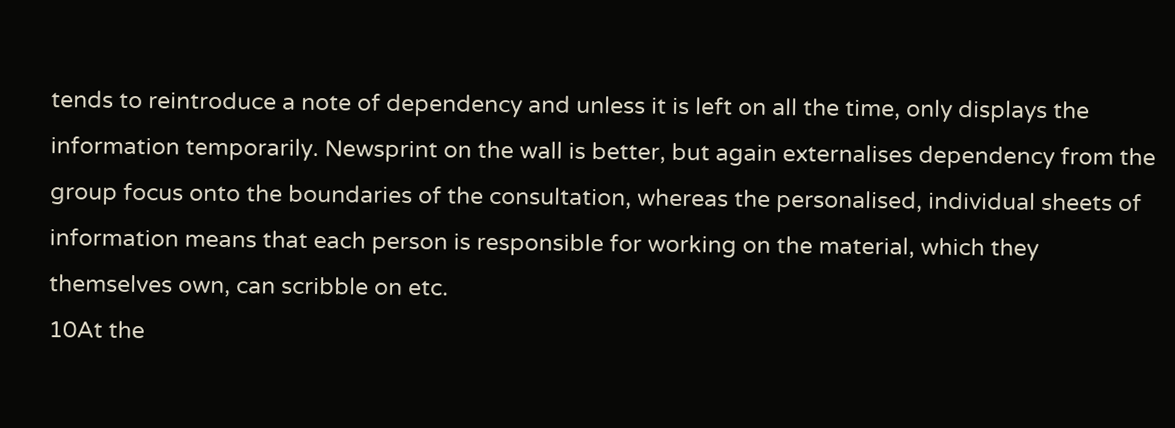tends to reintroduce a note of dependency and unless it is left on all the time, only displays the information temporarily. Newsprint on the wall is better, but again externalises dependency from the group focus onto the boundaries of the consultation, whereas the personalised, individual sheets of information means that each person is responsible for working on the material, which they themselves own, can scribble on etc.
10At the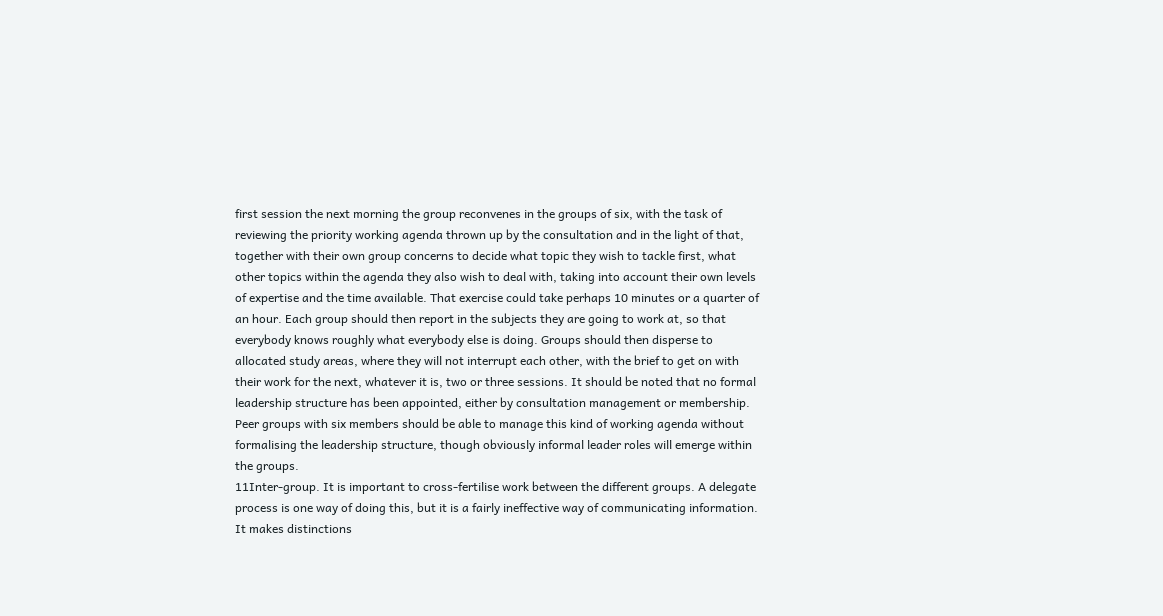first session the next morning the group reconvenes in the groups of six, with the task of reviewing the priority working agenda thrown up by the consultation and in the light of that, together with their own group concerns to decide what topic they wish to tackle first, what other topics within the agenda they also wish to deal with, taking into account their own levels of expertise and the time available. That exercise could take perhaps 10 minutes or a quarter of an hour. Each group should then report in the subjects they are going to work at, so that everybody knows roughly what everybody else is doing. Groups should then disperse to allocated study areas, where they will not interrupt each other, with the brief to get on with their work for the next, whatever it is, two or three sessions. It should be noted that no formal leadership structure has been appointed, either by consultation management or membership. Peer groups with six members should be able to manage this kind of working agenda without formalising the leadership structure, though obviously informal leader roles will emerge within the groups.
11Inter-group. It is important to cross-fertilise work between the different groups. A delegate process is one way of doing this, but it is a fairly ineffective way of communicating information. It makes distinctions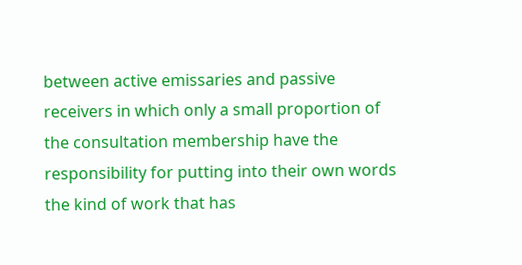between active emissaries and passive receivers in which only a small proportion of the consultation membership have the responsibility for putting into their own words the kind of work that has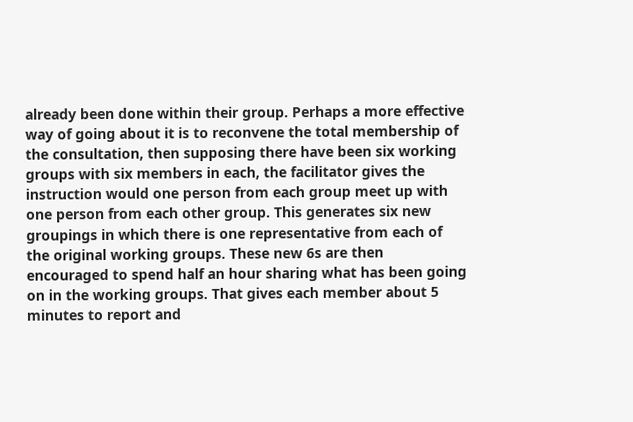already been done within their group. Perhaps a more effective way of going about it is to reconvene the total membership of the consultation, then supposing there have been six working groups with six members in each, the facilitator gives the instruction would one person from each group meet up with one person from each other group. This generates six new groupings in which there is one representative from each of the original working groups. These new 6s are then encouraged to spend half an hour sharing what has been going on in the working groups. That gives each member about 5 minutes to report and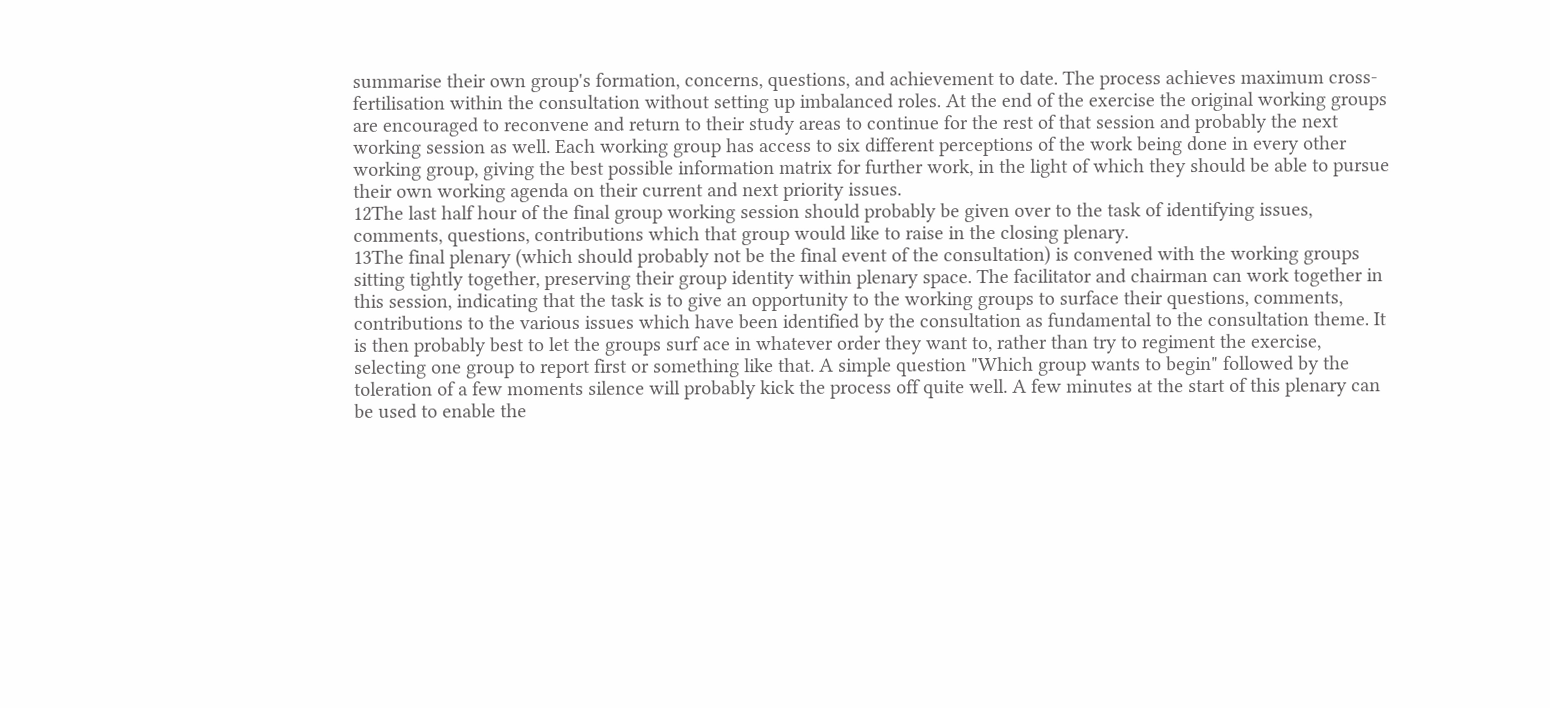summarise their own group's formation, concerns, questions, and achievement to date. The process achieves maximum cross-fertilisation within the consultation without setting up imbalanced roles. At the end of the exercise the original working groups are encouraged to reconvene and return to their study areas to continue for the rest of that session and probably the next working session as well. Each working group has access to six different perceptions of the work being done in every other working group, giving the best possible information matrix for further work, in the light of which they should be able to pursue their own working agenda on their current and next priority issues.
12The last half hour of the final group working session should probably be given over to the task of identifying issues, comments, questions, contributions which that group would like to raise in the closing plenary.
13The final plenary (which should probably not be the final event of the consultation) is convened with the working groups sitting tightly together, preserving their group identity within plenary space. The facilitator and chairman can work together in this session, indicating that the task is to give an opportunity to the working groups to surface their questions, comments, contributions to the various issues which have been identified by the consultation as fundamental to the consultation theme. It is then probably best to let the groups surf ace in whatever order they want to, rather than try to regiment the exercise, selecting one group to report first or something like that. A simple question "Which group wants to begin" followed by the toleration of a few moments silence will probably kick the process off quite well. A few minutes at the start of this plenary can be used to enable the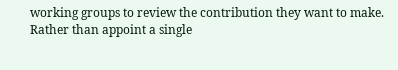working groups to review the contribution they want to make. Rather than appoint a single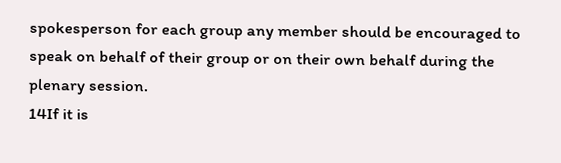spokesperson for each group any member should be encouraged to speak on behalf of their group or on their own behalf during the plenary session.
14If it is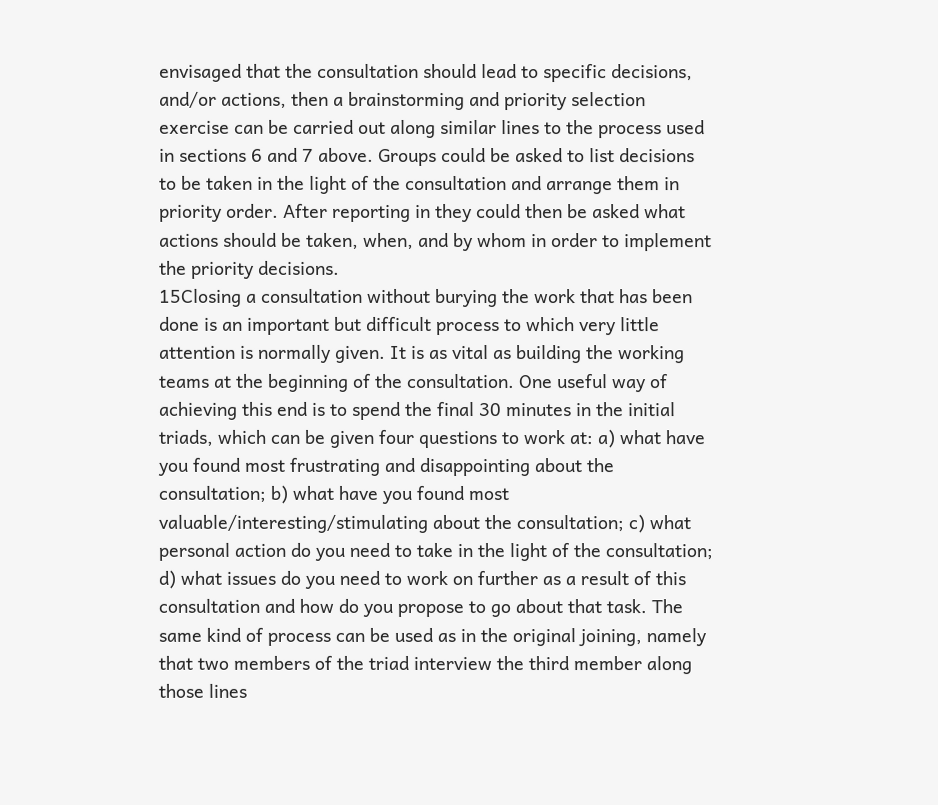envisaged that the consultation should lead to specific decisions, and/or actions, then a brainstorming and priority selection exercise can be carried out along similar lines to the process used in sections 6 and 7 above. Groups could be asked to list decisions to be taken in the light of the consultation and arrange them in priority order. After reporting in they could then be asked what actions should be taken, when, and by whom in order to implement the priority decisions.
15Closing a consultation without burying the work that has been done is an important but difficult process to which very little attention is normally given. It is as vital as building the working teams at the beginning of the consultation. One useful way of achieving this end is to spend the final 30 minutes in the initial triads, which can be given four questions to work at: a) what have you found most frustrating and disappointing about the consultation; b) what have you found most valuable/interesting/stimulating about the consultation; c) what personal action do you need to take in the light of the consultation; d) what issues do you need to work on further as a result of this consultation and how do you propose to go about that task. The same kind of process can be used as in the original joining, namely that two members of the triad interview the third member along those lines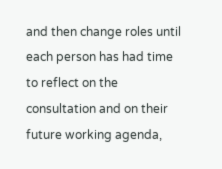and then change roles until each person has had time to reflect on the consultation and on their future working agenda,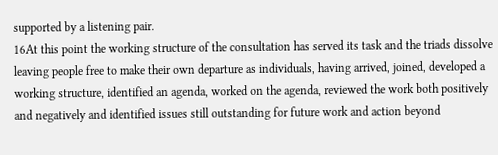supported by a listening pair.
16At this point the working structure of the consultation has served its task and the triads dissolve leaving people free to make their own departure as individuals, having arrived, joined, developed a working structure, identified an agenda, worked on the agenda, reviewed the work both positively and negatively and identified issues still outstanding for future work and action beyond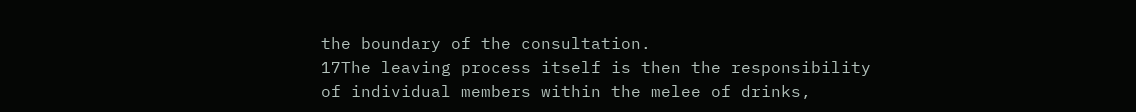the boundary of the consultation.
17The leaving process itself is then the responsibility of individual members within the melee of drinks,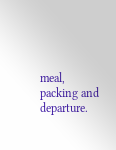meal, packing and departure.